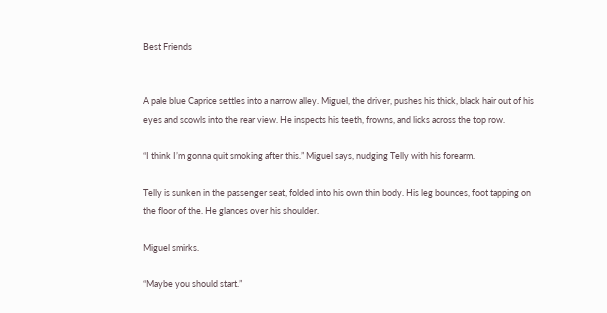Best Friends


A pale blue Caprice settles into a narrow alley. Miguel, the driver, pushes his thick, black hair out of his eyes and scowls into the rear view. He inspects his teeth, frowns, and licks across the top row.

“I think I’m gonna quit smoking after this.” Miguel says, nudging Telly with his forearm.

Telly is sunken in the passenger seat, folded into his own thin body. His leg bounces, foot tapping on the floor of the. He glances over his shoulder.

Miguel smirks.

“Maybe you should start.”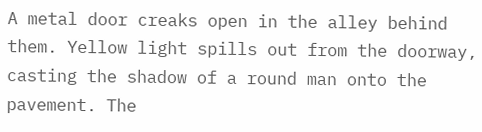A metal door creaks open in the alley behind them. Yellow light spills out from the doorway, casting the shadow of a round man onto the pavement. The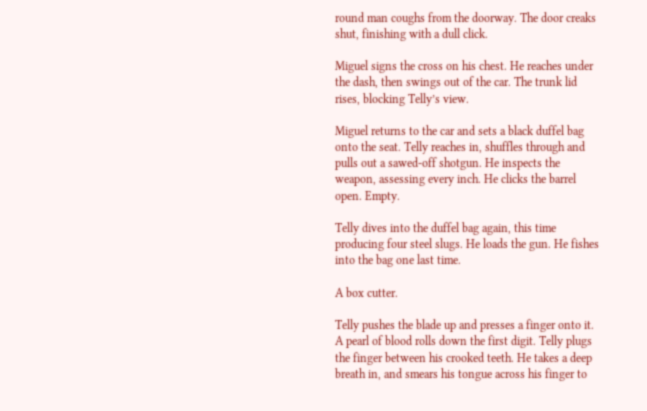round man coughs from the doorway. The door creaks shut, finishing with a dull click.

Miguel signs the cross on his chest. He reaches under the dash, then swings out of the car. The trunk lid rises, blocking Telly’s view.

Miguel returns to the car and sets a black duffel bag onto the seat. Telly reaches in, shuffles through and pulls out a sawed-off shotgun. He inspects the weapon, assessing every inch. He clicks the barrel open. Empty.

Telly dives into the duffel bag again, this time producing four steel slugs. He loads the gun. He fishes into the bag one last time.

A box cutter.

Telly pushes the blade up and presses a finger onto it. A pearl of blood rolls down the first digit. Telly plugs the finger between his crooked teeth. He takes a deep breath in, and smears his tongue across his finger to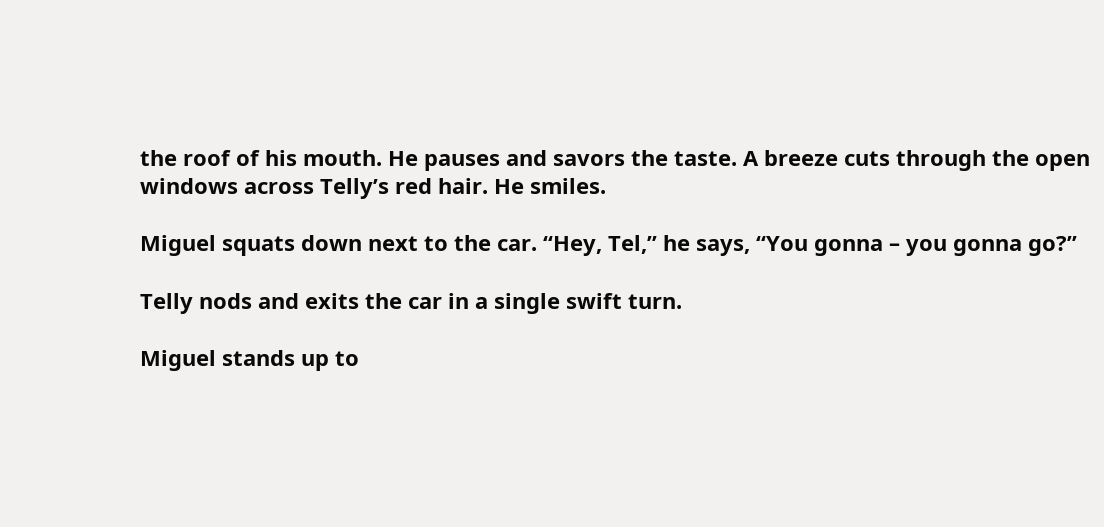the roof of his mouth. He pauses and savors the taste. A breeze cuts through the open windows across Telly’s red hair. He smiles.

Miguel squats down next to the car. “Hey, Tel,” he says, “You gonna – you gonna go?”

Telly nods and exits the car in a single swift turn.

Miguel stands up to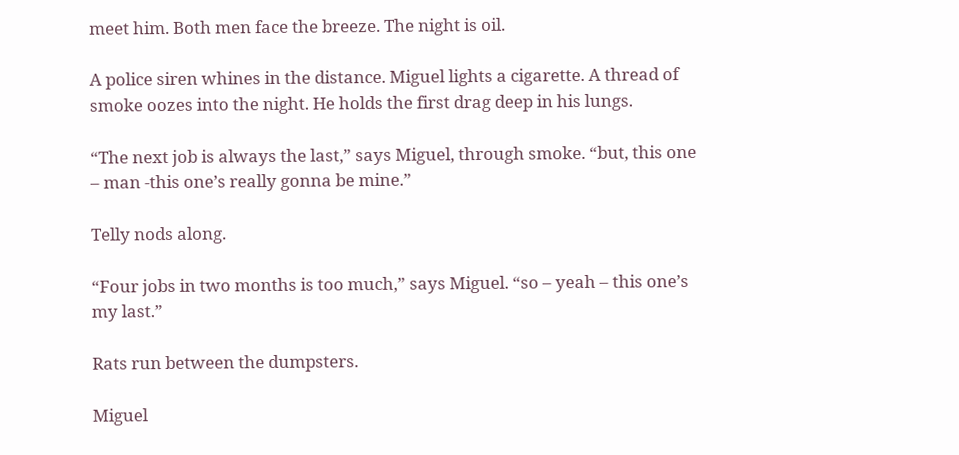meet him. Both men face the breeze. The night is oil.

A police siren whines in the distance. Miguel lights a cigarette. A thread of smoke oozes into the night. He holds the first drag deep in his lungs.

“The next job is always the last,” says Miguel, through smoke. “but, this one – man -this one’s really gonna be mine.”

Telly nods along.

“Four jobs in two months is too much,” says Miguel. “so – yeah – this one’s my last.”

Rats run between the dumpsters.

Miguel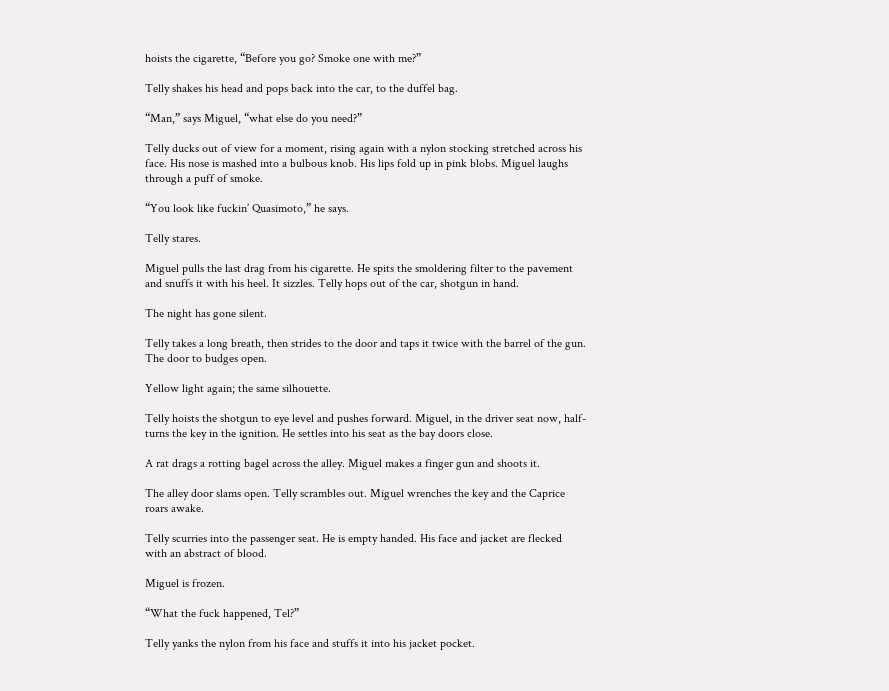hoists the cigarette, “Before you go? Smoke one with me?”

Telly shakes his head and pops back into the car, to the duffel bag.

“Man,” says Miguel, “what else do you need?”

Telly ducks out of view for a moment, rising again with a nylon stocking stretched across his face. His nose is mashed into a bulbous knob. His lips fold up in pink blobs. Miguel laughs through a puff of smoke.

“You look like fuckin’ Quasimoto,” he says.

Telly stares.

Miguel pulls the last drag from his cigarette. He spits the smoldering filter to the pavement and snuffs it with his heel. It sizzles. Telly hops out of the car, shotgun in hand.

The night has gone silent.

Telly takes a long breath, then strides to the door and taps it twice with the barrel of the gun. The door to budges open.

Yellow light again; the same silhouette.

Telly hoists the shotgun to eye level and pushes forward. Miguel, in the driver seat now, half-turns the key in the ignition. He settles into his seat as the bay doors close.

A rat drags a rotting bagel across the alley. Miguel makes a finger gun and shoots it.

The alley door slams open. Telly scrambles out. Miguel wrenches the key and the Caprice roars awake.

Telly scurries into the passenger seat. He is empty handed. His face and jacket are flecked with an abstract of blood.

Miguel is frozen.

“What the fuck happened, Tel?”

Telly yanks the nylon from his face and stuffs it into his jacket pocket.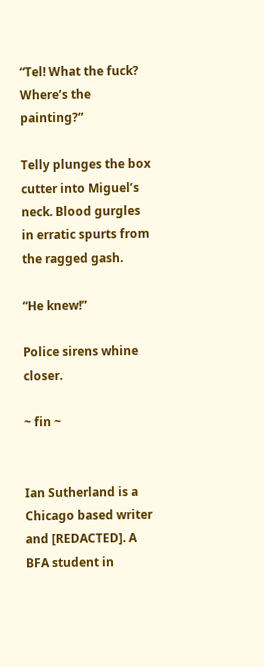“Tel! What the fuck? Where’s the painting?”

Telly plunges the box cutter into Miguel’s neck. Blood gurgles in erratic spurts from the ragged gash.

“He knew!”

Police sirens whine closer.

~ fin ~


Ian Sutherland is a Chicago based writer and [REDACTED]. A BFA student in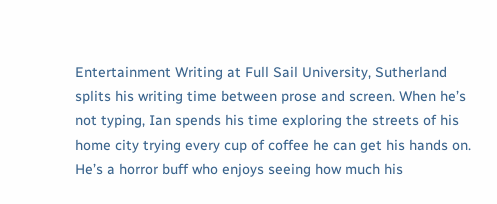Entertainment Writing at Full Sail University, Sutherland splits his writing time between prose and screen. When he’s not typing, Ian spends his time exploring the streets of his home city trying every cup of coffee he can get his hands on. He’s a horror buff who enjoys seeing how much his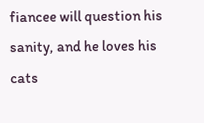fiancee will question his sanity, and he loves his cats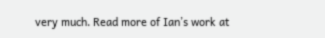very much. Read more of Ian’s work at